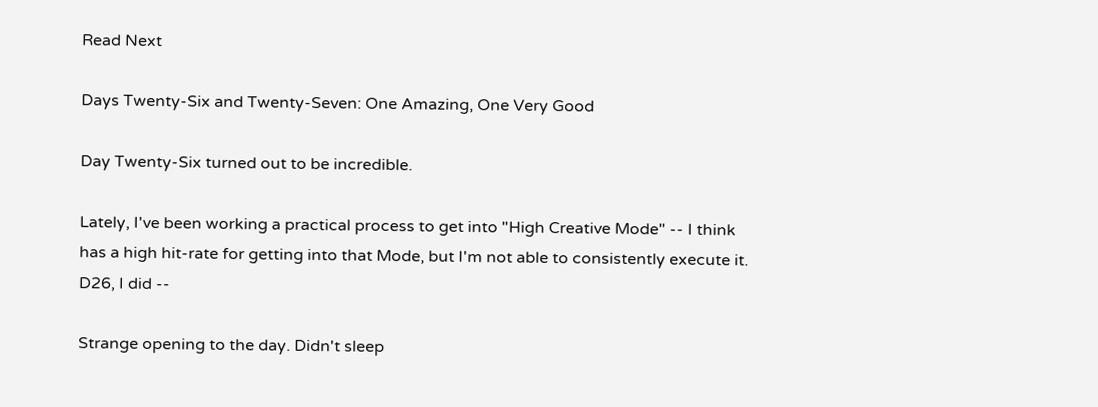Read Next

Days Twenty-Six and Twenty-Seven: One Amazing, One Very Good

Day Twenty-Six turned out to be incredible.

Lately, I've been working a practical process to get into "High Creative Mode" -- I think has a high hit-rate for getting into that Mode, but I'm not able to consistently execute it. D26, I did --

Strange opening to the day. Didn't sleep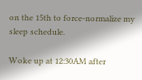on the 15th to force-normalize my sleep schedule.

Woke up at 12:30AM after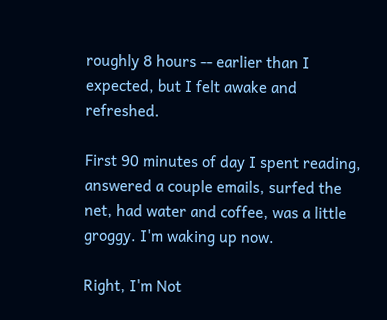roughly 8 hours -- earlier than I expected, but I felt awake and refreshed.

First 90 minutes of day I spent reading, answered a couple emails, surfed the net, had water and coffee, was a little groggy. I'm waking up now.

Right, I'm Not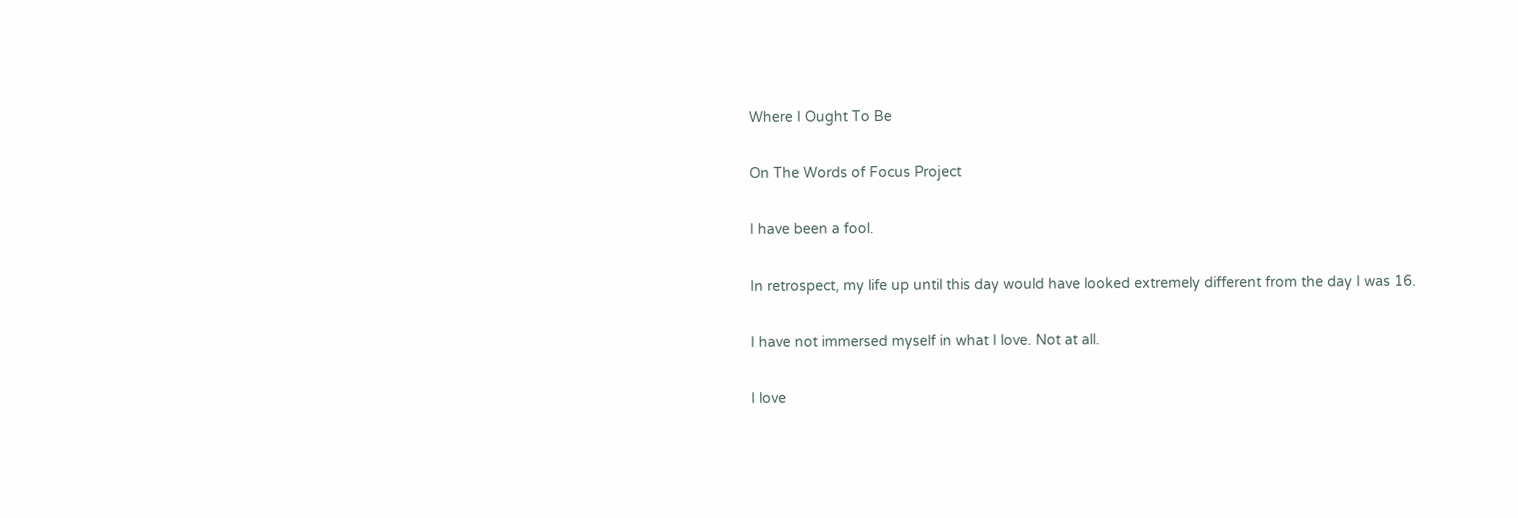Where I Ought To Be

On The Words of Focus Project

I have been a fool.

In retrospect, my life up until this day would have looked extremely different from the day I was 16.

I have not immersed myself in what I love. Not at all.

I love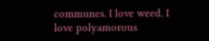communes. I love weed. I love polyamorous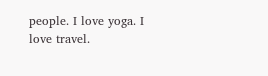people. I love yoga. I love travel.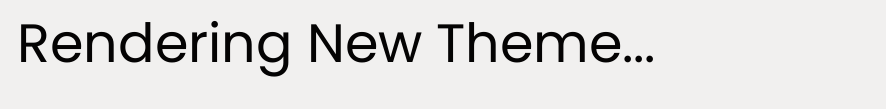Rendering New Theme...